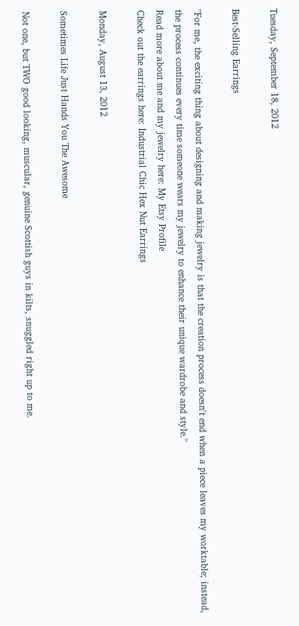Tuesday, September 18, 2012

Best-Selling Earrings

"For me, the exciting thing about designing and making jewelry is that the creation process doesn't end when a piece leaves my worktable; instead, the process continues every time someone wears my jewelry to enhance their unique wardrobe and style."
Read more about me and my jewelry here: My Etsy Profile
Check out the earrings here: Industrial Chic Hex Nut Earrings

Monday, August 13, 2012

Sometimes Life Just Hands You The Awesome

Not one, but TWO good looking, muscular, genuine Scottish guys in kilts, snuggled right up to me.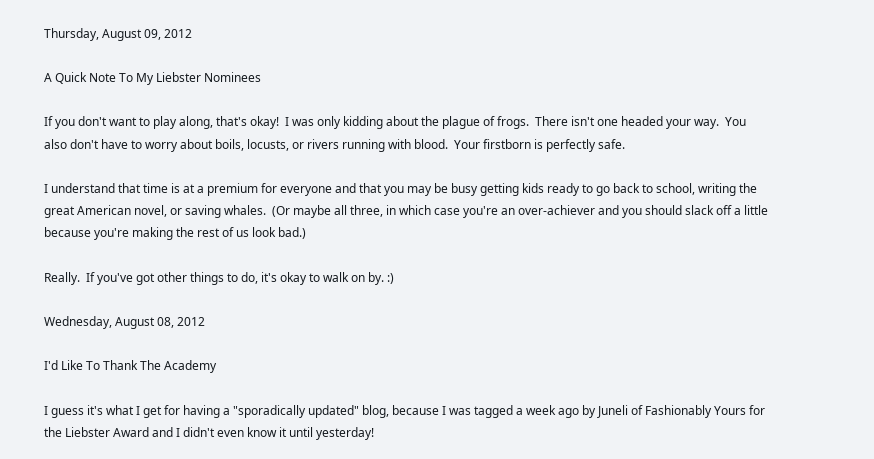Thursday, August 09, 2012

A Quick Note To My Liebster Nominees

If you don't want to play along, that's okay!  I was only kidding about the plague of frogs.  There isn't one headed your way.  You also don't have to worry about boils, locusts, or rivers running with blood.  Your firstborn is perfectly safe.

I understand that time is at a premium for everyone and that you may be busy getting kids ready to go back to school, writing the great American novel, or saving whales.  (Or maybe all three, in which case you're an over-achiever and you should slack off a little because you're making the rest of us look bad.)

Really.  If you've got other things to do, it's okay to walk on by. :)

Wednesday, August 08, 2012

I'd Like To Thank The Academy

I guess it's what I get for having a "sporadically updated" blog, because I was tagged a week ago by Juneli of Fashionably Yours for the Liebster Award and I didn't even know it until yesterday!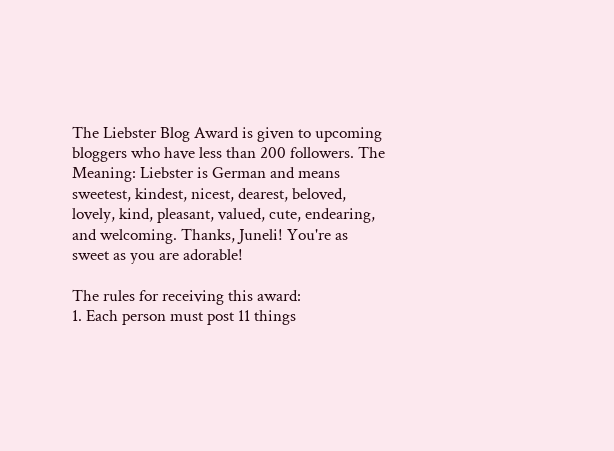The Liebster Blog Award is given to upcoming bloggers who have less than 200 followers. The Meaning: Liebster is German and means sweetest, kindest, nicest, dearest, beloved, lovely, kind, pleasant, valued, cute, endearing, and welcoming. Thanks, Juneli! You're as sweet as you are adorable!

The rules for receiving this award:
1. Each person must post 11 things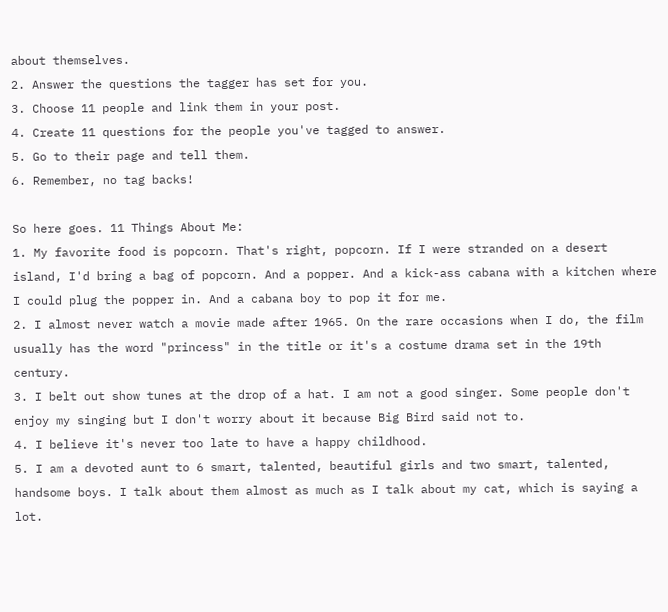about themselves.
2. Answer the questions the tagger has set for you.
3. Choose 11 people and link them in your post.
4. Create 11 questions for the people you've tagged to answer.
5. Go to their page and tell them.
6. Remember, no tag backs!

So here goes. 11 Things About Me:
1. My favorite food is popcorn. That's right, popcorn. If I were stranded on a desert island, I'd bring a bag of popcorn. And a popper. And a kick-ass cabana with a kitchen where I could plug the popper in. And a cabana boy to pop it for me.
2. I almost never watch a movie made after 1965. On the rare occasions when I do, the film usually has the word "princess" in the title or it's a costume drama set in the 19th century.
3. I belt out show tunes at the drop of a hat. I am not a good singer. Some people don't enjoy my singing but I don't worry about it because Big Bird said not to.
4. I believe it's never too late to have a happy childhood.
5. I am a devoted aunt to 6 smart, talented, beautiful girls and two smart, talented, handsome boys. I talk about them almost as much as I talk about my cat, which is saying a lot.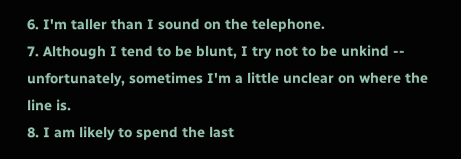6. I'm taller than I sound on the telephone.
7. Although I tend to be blunt, I try not to be unkind -- unfortunately, sometimes I'm a little unclear on where the line is.
8. I am likely to spend the last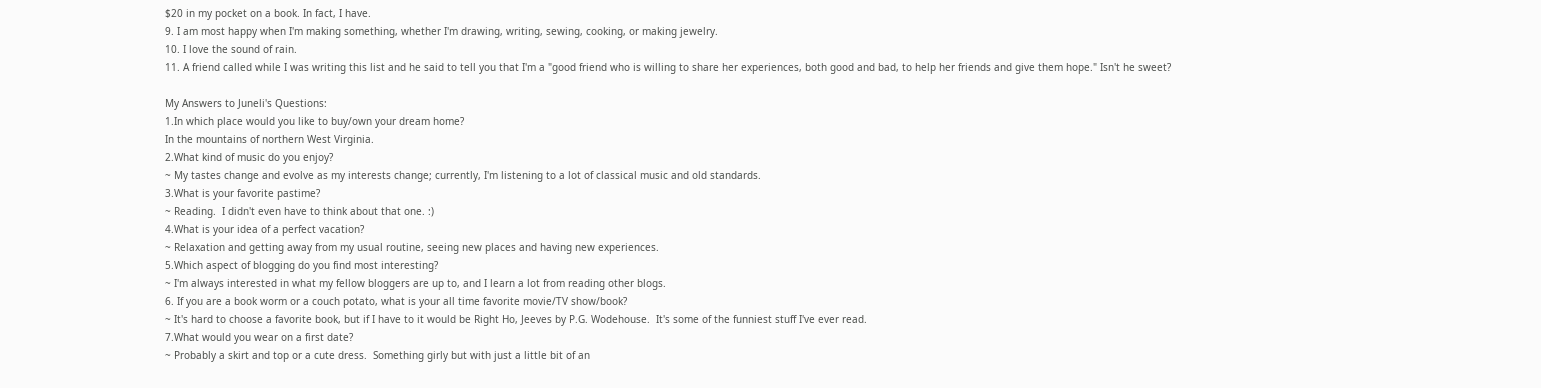$20 in my pocket on a book. In fact, I have.
9. I am most happy when I'm making something, whether I'm drawing, writing, sewing, cooking, or making jewelry.
10. I love the sound of rain.
11. A friend called while I was writing this list and he said to tell you that I'm a "good friend who is willing to share her experiences, both good and bad, to help her friends and give them hope." Isn't he sweet?

My Answers to Juneli's Questions:
1.In which place would you like to buy/own your dream home?
In the mountains of northern West Virginia.
2.What kind of music do you enjoy?
~ My tastes change and evolve as my interests change; currently, I'm listening to a lot of classical music and old standards.
3.What is your favorite pastime?
~ Reading.  I didn't even have to think about that one. :)
4.What is your idea of a perfect vacation?
~ Relaxation and getting away from my usual routine, seeing new places and having new experiences.
5.Which aspect of blogging do you find most interesting?
~ I'm always interested in what my fellow bloggers are up to, and I learn a lot from reading other blogs.
6. If you are a book worm or a couch potato, what is your all time favorite movie/TV show/book?
~ It's hard to choose a favorite book, but if I have to it would be Right Ho, Jeeves by P.G. Wodehouse.  It's some of the funniest stuff I've ever read.
7.What would you wear on a first date?
~ Probably a skirt and top or a cute dress.  Something girly but with just a little bit of an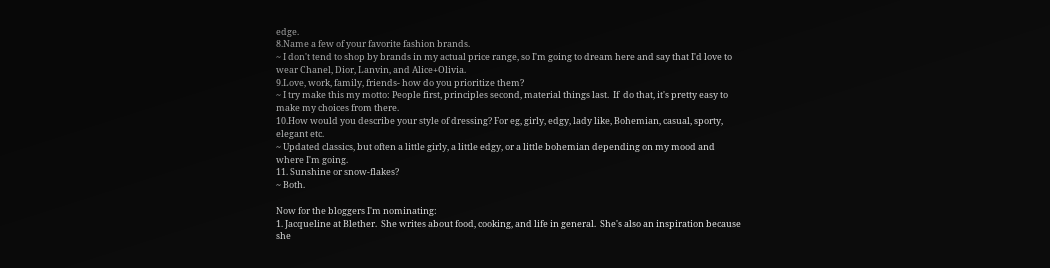edge.
8.Name a few of your favorite fashion brands.
~ I don't tend to shop by brands in my actual price range, so I'm going to dream here and say that I'd love to wear Chanel, Dior, Lanvin, and Alice+Olivia.
9.Love, work, family, friends- how do you prioritize them?
~ I try make this my motto: People first, principles second, material things last.  If  do that, it's pretty easy to make my choices from there.
10.How would you describe your style of dressing? For eg, girly, edgy, lady like, Bohemian, casual, sporty, elegant etc.
~ Updated classics, but often a little girly, a little edgy, or a little bohemian depending on my mood and where I'm going.
11. Sunshine or snow-flakes?
~ Both.

Now for the bloggers I'm nominating:
1. Jacqueline at Blether.  She writes about food, cooking, and life in general.  She's also an inspiration because she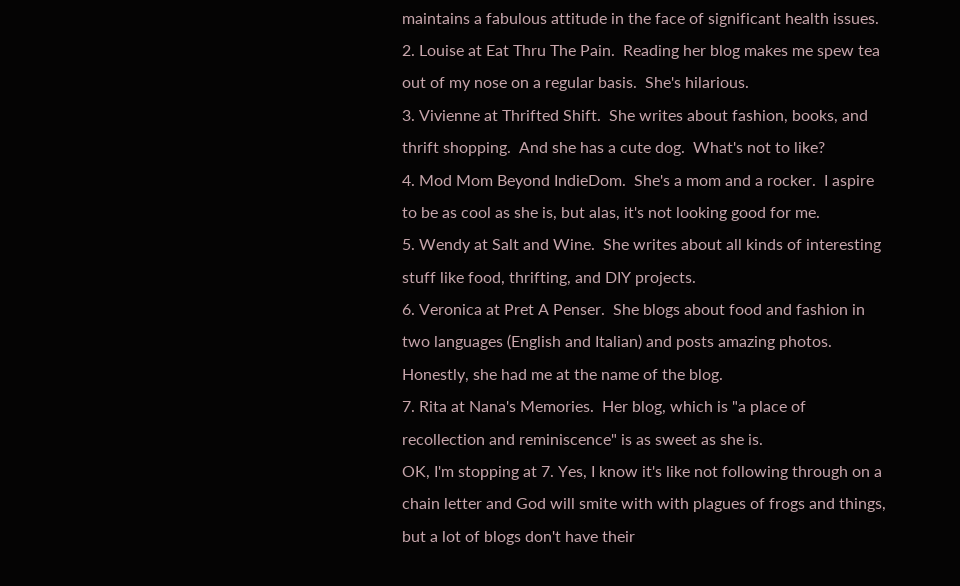maintains a fabulous attitude in the face of significant health issues.
2. Louise at Eat Thru The Pain.  Reading her blog makes me spew tea out of my nose on a regular basis.  She's hilarious.
3. Vivienne at Thrifted Shift.  She writes about fashion, books, and thrift shopping.  And she has a cute dog.  What's not to like?
4. Mod Mom Beyond IndieDom.  She's a mom and a rocker.  I aspire to be as cool as she is, but alas, it's not looking good for me.
5. Wendy at Salt and Wine.  She writes about all kinds of interesting stuff like food, thrifting, and DIY projects.
6. Veronica at Pret A Penser.  She blogs about food and fashion in two languages (English and Italian) and posts amazing photos. Honestly, she had me at the name of the blog.
7. Rita at Nana's Memories.  Her blog, which is "a place of recollection and reminiscence" is as sweet as she is.
OK, I'm stopping at 7. Yes, I know it's like not following through on a chain letter and God will smite with with plagues of frogs and things, but a lot of blogs don't have their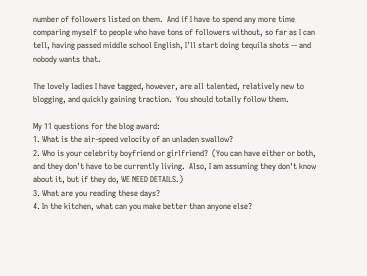number of followers listed on them.  And if I have to spend any more time comparing myself to people who have tons of followers without, so far as I can tell, having passed middle school English, I'll start doing tequila shots -- and nobody wants that.

The lovely ladies I have tagged, however, are all talented, relatively new to blogging, and quickly gaining traction.  You should totally follow them.

My 11 questions for the blog award:
1. What is the air-speed velocity of an unladen swallow?
2. Who is your celebrity boyfriend or girlfriend?  (You can have either or both, and they don't have to be currently living.  Also, I am assuming they don't know about it, but if they do, WE NEED DETAILS.)
3. What are you reading these days?
4. In the kitchen, what can you make better than anyone else?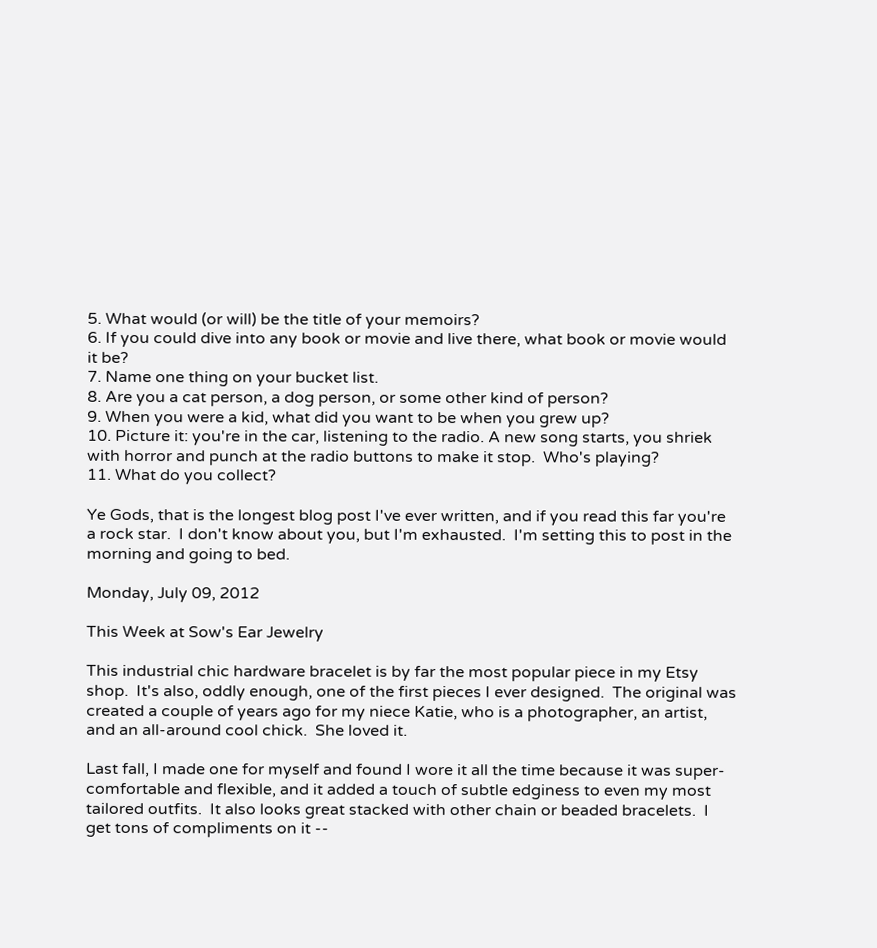5. What would (or will) be the title of your memoirs?
6. If you could dive into any book or movie and live there, what book or movie would it be?
7. Name one thing on your bucket list.
8. Are you a cat person, a dog person, or some other kind of person?
9. When you were a kid, what did you want to be when you grew up?
10. Picture it: you're in the car, listening to the radio. A new song starts, you shriek with horror and punch at the radio buttons to make it stop.  Who's playing?
11. What do you collect?

Ye Gods, that is the longest blog post I've ever written, and if you read this far you're a rock star.  I don't know about you, but I'm exhausted.  I'm setting this to post in the morning and going to bed.

Monday, July 09, 2012

This Week at Sow's Ear Jewelry

This industrial chic hardware bracelet is by far the most popular piece in my Etsy shop.  It's also, oddly enough, one of the first pieces I ever designed.  The original was created a couple of years ago for my niece Katie, who is a photographer, an artist, and an all-around cool chick.  She loved it.

Last fall, I made one for myself and found I wore it all the time because it was super-comfortable and flexible, and it added a touch of subtle edginess to even my most tailored outfits.  It also looks great stacked with other chain or beaded bracelets.  I get tons of compliments on it --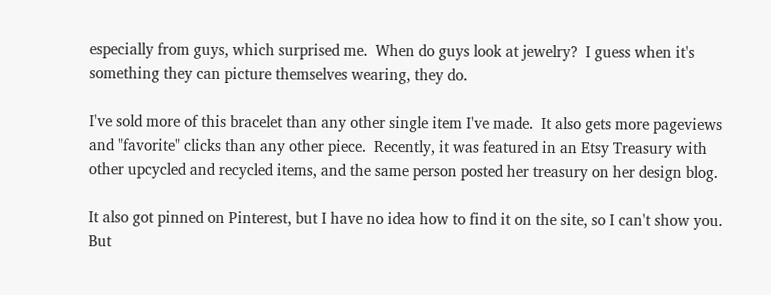especially from guys, which surprised me.  When do guys look at jewelry?  I guess when it's something they can picture themselves wearing, they do.

I've sold more of this bracelet than any other single item I've made.  It also gets more pageviews and "favorite" clicks than any other piece.  Recently, it was featured in an Etsy Treasury with other upcycled and recycled items, and the same person posted her treasury on her design blog.

It also got pinned on Pinterest, but I have no idea how to find it on the site, so I can't show you.  But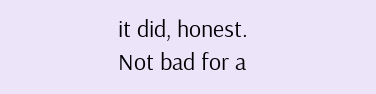it did, honest.  Not bad for a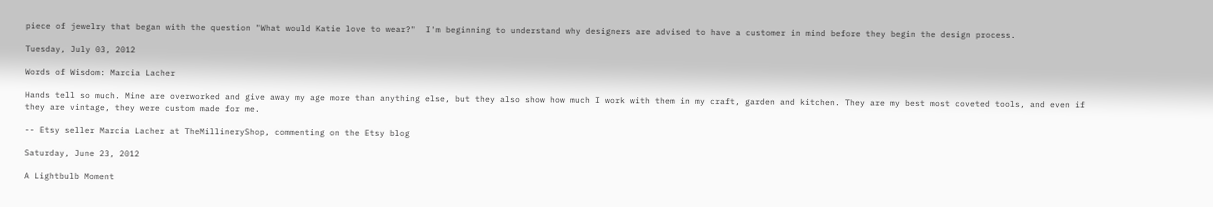piece of jewelry that began with the question "What would Katie love to wear?"  I'm beginning to understand why designers are advised to have a customer in mind before they begin the design process.

Tuesday, July 03, 2012

Words of Wisdom: Marcia Lacher

Hands tell so much. Mine are overworked and give away my age more than anything else, but they also show how much I work with them in my craft, garden and kitchen. They are my best most coveted tools, and even if they are vintage, they were custom made for me.

-- Etsy seller Marcia Lacher at TheMillineryShop, commenting on the Etsy blog

Saturday, June 23, 2012

A Lightbulb Moment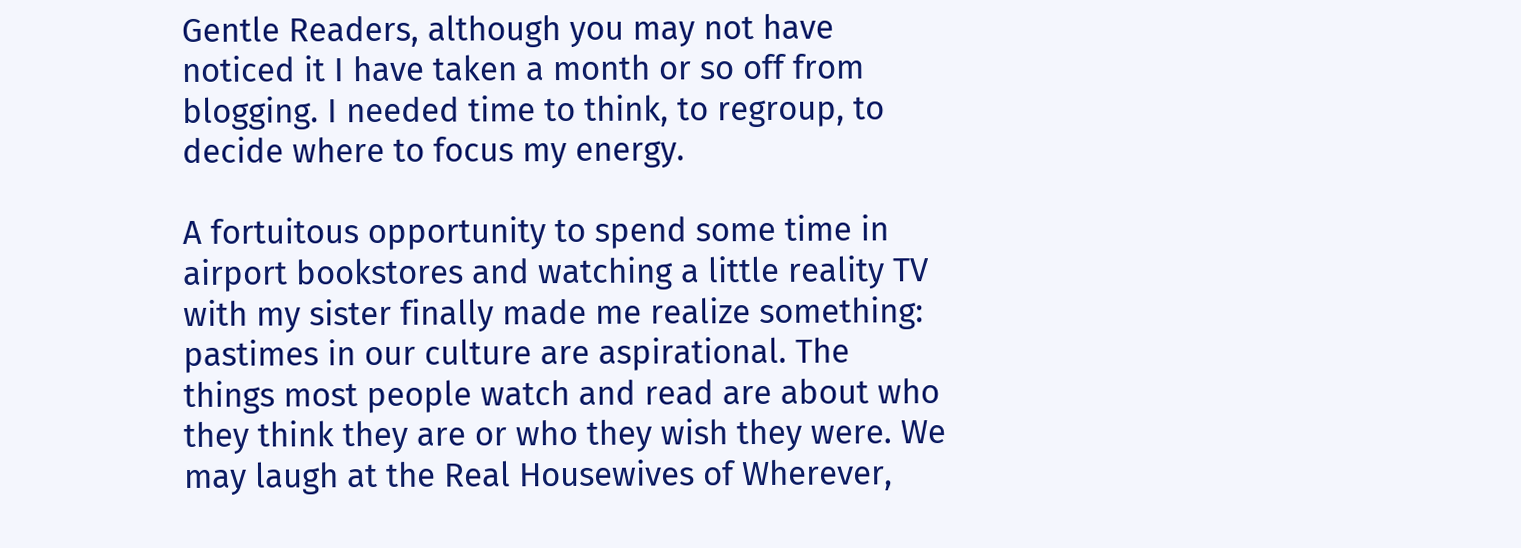Gentle Readers, although you may not have noticed it I have taken a month or so off from blogging. I needed time to think, to regroup, to decide where to focus my energy.

A fortuitous opportunity to spend some time in airport bookstores and watching a little reality TV with my sister finally made me realize something: pastimes in our culture are aspirational. The things most people watch and read are about who they think they are or who they wish they were. We may laugh at the Real Housewives of Wherever,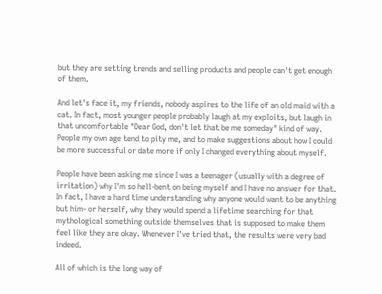but they are setting trends and selling products and people can't get enough of them.

And let's face it, my friends, nobody aspires to the life of an old maid with a cat. In fact, most younger people probably laugh at my exploits, but laugh in that uncomfortable "Dear God, don't let that be me someday" kind of way. People my own age tend to pity me, and to make suggestions about how I could be more successful or date more if only I changed everything about myself.

People have been asking me since I was a teenager (usually with a degree of irritation) why I'm so hell-bent on being myself and I have no answer for that. In fact, I have a hard time understanding why anyone would want to be anything but him- or herself, why they would spend a lifetime searching for that mythological something outside themselves that is supposed to make them feel like they are okay. Whenever I've tried that, the results were very bad indeed.

All of which is the long way of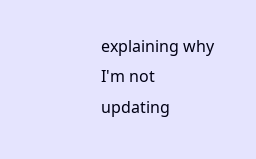explaining why I'm not updating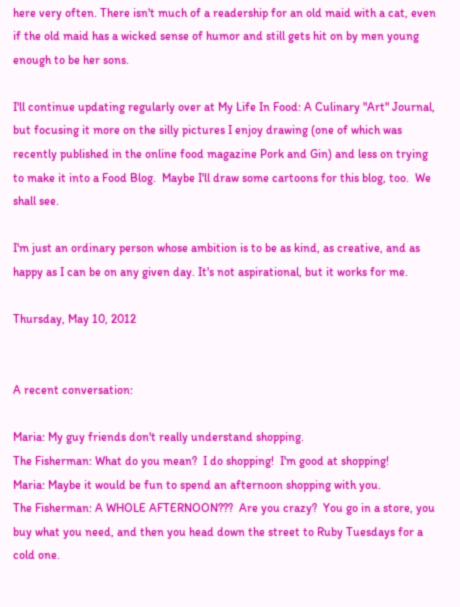here very often. There isn't much of a readership for an old maid with a cat, even if the old maid has a wicked sense of humor and still gets hit on by men young enough to be her sons.

I'll continue updating regularly over at My Life In Food: A Culinary "Art" Journal, but focusing it more on the silly pictures I enjoy drawing (one of which was recently published in the online food magazine Pork and Gin) and less on trying to make it into a Food Blog.  Maybe I'll draw some cartoons for this blog, too.  We shall see.

I'm just an ordinary person whose ambition is to be as kind, as creative, and as happy as I can be on any given day. It's not aspirational, but it works for me.

Thursday, May 10, 2012


A recent conversation:

Maria: My guy friends don't really understand shopping.
The Fisherman: What do you mean?  I do shopping!  I'm good at shopping!
Maria: Maybe it would be fun to spend an afternoon shopping with you.
The Fisherman: A WHOLE AFTERNOON???  Are you crazy?  You go in a store, you buy what you need, and then you head down the street to Ruby Tuesdays for a cold one.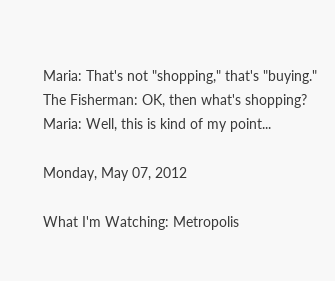Maria: That's not "shopping," that's "buying."
The Fisherman: OK, then what's shopping?
Maria: Well, this is kind of my point...

Monday, May 07, 2012

What I'm Watching: Metropolis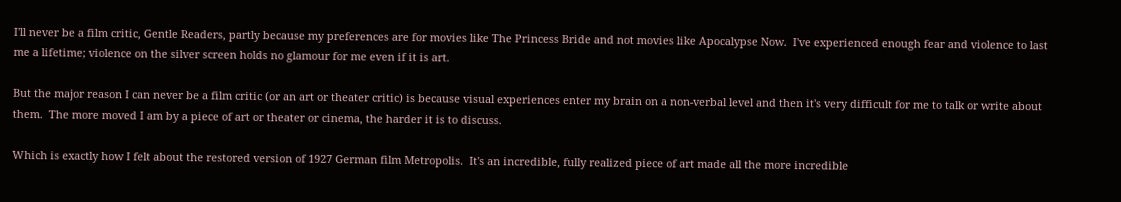I'll never be a film critic, Gentle Readers, partly because my preferences are for movies like The Princess Bride and not movies like Apocalypse Now.  I've experienced enough fear and violence to last me a lifetime; violence on the silver screen holds no glamour for me even if it is art.

But the major reason I can never be a film critic (or an art or theater critic) is because visual experiences enter my brain on a non-verbal level and then it's very difficult for me to talk or write about them.  The more moved I am by a piece of art or theater or cinema, the harder it is to discuss.

Which is exactly how I felt about the restored version of 1927 German film Metropolis.  It's an incredible, fully realized piece of art made all the more incredible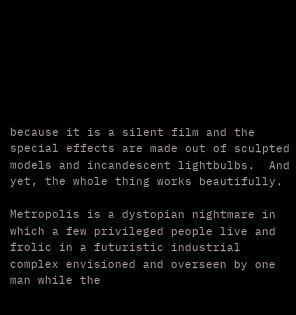because it is a silent film and the special effects are made out of sculpted models and incandescent lightbulbs.  And yet, the whole thing works beautifully.

Metropolis is a dystopian nightmare in which a few privileged people live and frolic in a futuristic industrial complex envisioned and overseen by one man while the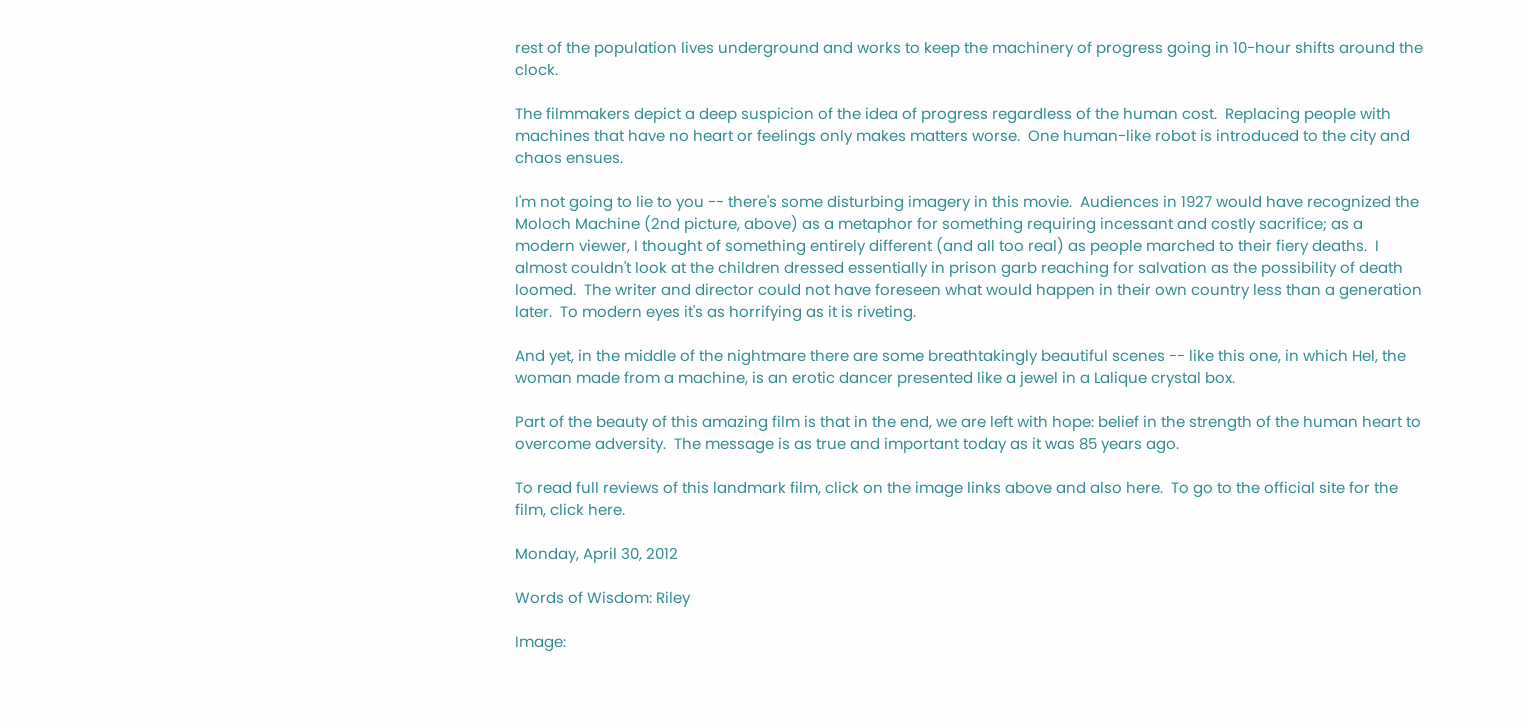rest of the population lives underground and works to keep the machinery of progress going in 10-hour shifts around the clock.

The filmmakers depict a deep suspicion of the idea of progress regardless of the human cost.  Replacing people with machines that have no heart or feelings only makes matters worse.  One human-like robot is introduced to the city and chaos ensues.

I'm not going to lie to you -- there's some disturbing imagery in this movie.  Audiences in 1927 would have recognized the Moloch Machine (2nd picture, above) as a metaphor for something requiring incessant and costly sacrifice; as a modern viewer, I thought of something entirely different (and all too real) as people marched to their fiery deaths.  I almost couldn't look at the children dressed essentially in prison garb reaching for salvation as the possibility of death loomed.  The writer and director could not have foreseen what would happen in their own country less than a generation later.  To modern eyes it's as horrifying as it is riveting.

And yet, in the middle of the nightmare there are some breathtakingly beautiful scenes -- like this one, in which Hel, the woman made from a machine, is an erotic dancer presented like a jewel in a Lalique crystal box.

Part of the beauty of this amazing film is that in the end, we are left with hope: belief in the strength of the human heart to overcome adversity.  The message is as true and important today as it was 85 years ago.

To read full reviews of this landmark film, click on the image links above and also here.  To go to the official site for the film, click here.

Monday, April 30, 2012

Words of Wisdom: Riley

Image: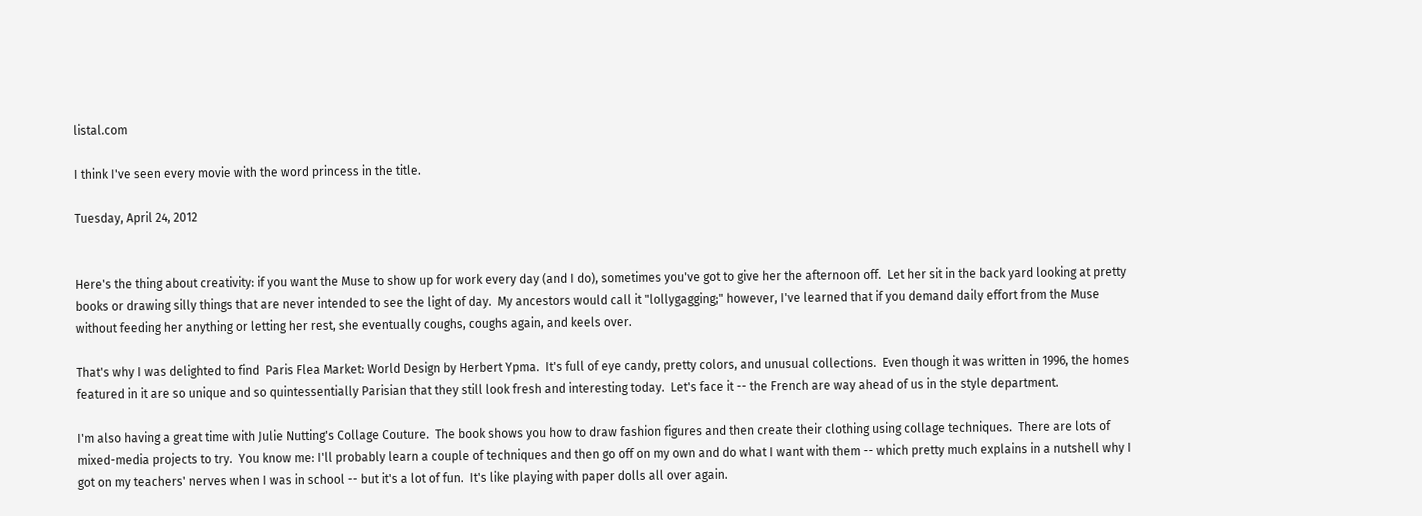listal.com

I think I've seen every movie with the word princess in the title.

Tuesday, April 24, 2012


Here's the thing about creativity: if you want the Muse to show up for work every day (and I do), sometimes you've got to give her the afternoon off.  Let her sit in the back yard looking at pretty books or drawing silly things that are never intended to see the light of day.  My ancestors would call it "lollygagging;" however, I've learned that if you demand daily effort from the Muse without feeding her anything or letting her rest, she eventually coughs, coughs again, and keels over.

That's why I was delighted to find  Paris Flea Market: World Design by Herbert Ypma.  It's full of eye candy, pretty colors, and unusual collections.  Even though it was written in 1996, the homes featured in it are so unique and so quintessentially Parisian that they still look fresh and interesting today.  Let's face it -- the French are way ahead of us in the style department.

I'm also having a great time with Julie Nutting's Collage Couture.  The book shows you how to draw fashion figures and then create their clothing using collage techniques.  There are lots of mixed-media projects to try.  You know me: I'll probably learn a couple of techniques and then go off on my own and do what I want with them -- which pretty much explains in a nutshell why I got on my teachers' nerves when I was in school -- but it's a lot of fun.  It's like playing with paper dolls all over again.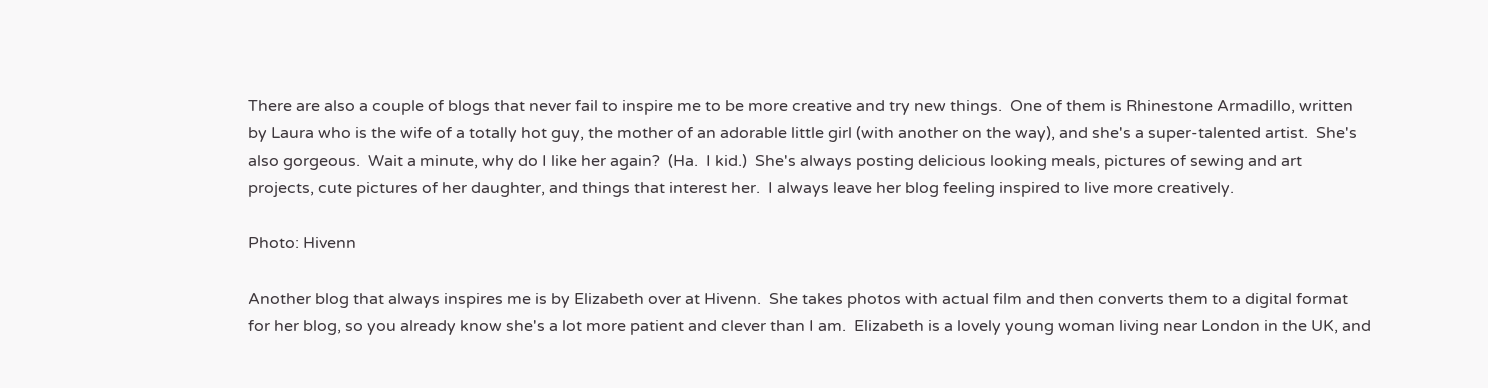There are also a couple of blogs that never fail to inspire me to be more creative and try new things.  One of them is Rhinestone Armadillo, written by Laura who is the wife of a totally hot guy, the mother of an adorable little girl (with another on the way), and she's a super-talented artist.  She's also gorgeous.  Wait a minute, why do I like her again?  (Ha.  I kid.)  She's always posting delicious looking meals, pictures of sewing and art projects, cute pictures of her daughter, and things that interest her.  I always leave her blog feeling inspired to live more creatively.

Photo: Hivenn

Another blog that always inspires me is by Elizabeth over at Hivenn.  She takes photos with actual film and then converts them to a digital format for her blog, so you already know she's a lot more patient and clever than I am.  Elizabeth is a lovely young woman living near London in the UK, and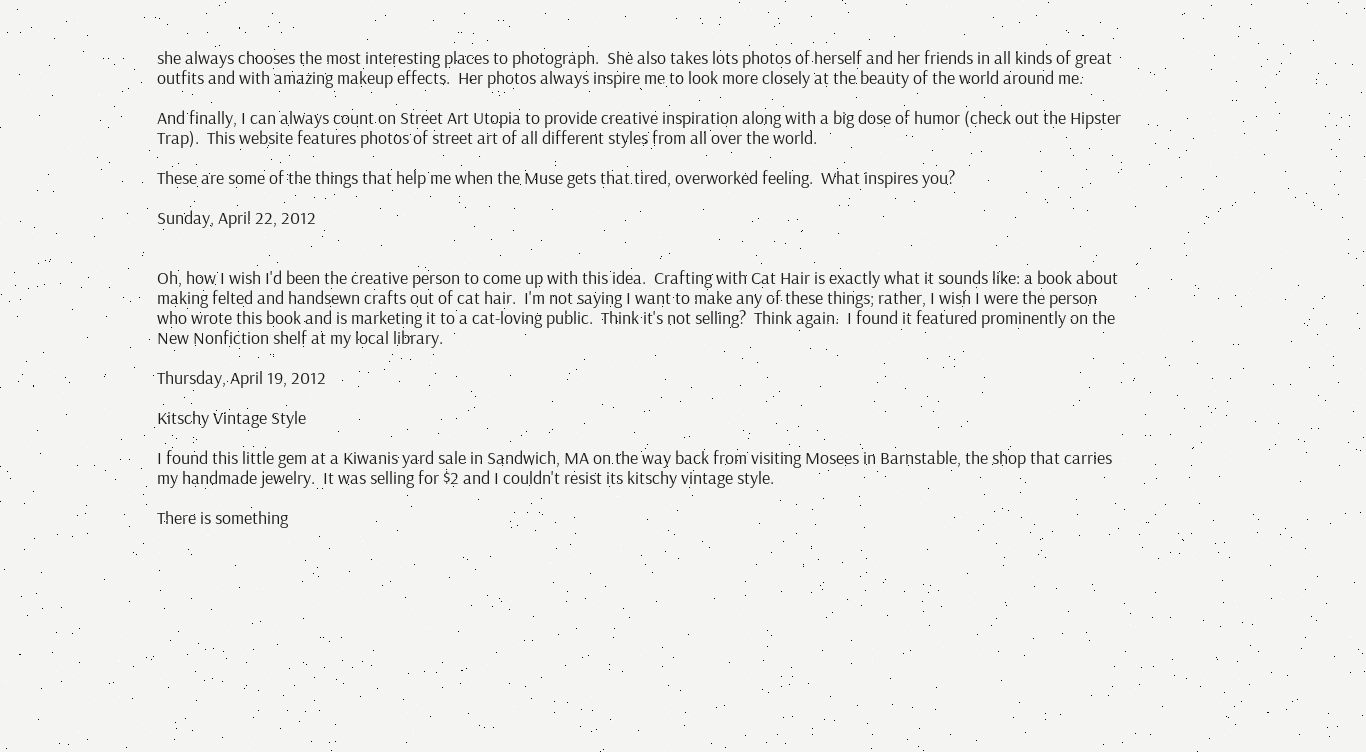she always chooses the most interesting places to photograph.  She also takes lots photos of herself and her friends in all kinds of great outfits and with amazing makeup effects.  Her photos always inspire me to look more closely at the beauty of the world around me.

And finally, I can always count on Street Art Utopia to provide creative inspiration along with a big dose of humor (check out the Hipster Trap).  This website features photos of street art of all different styles from all over the world.

These are some of the things that help me when the Muse gets that tired, overworked feeling.  What inspires you?

Sunday, April 22, 2012


Oh, how I wish I'd been the creative person to come up with this idea.  Crafting with Cat Hair is exactly what it sounds like: a book about making felted and handsewn crafts out of cat hair.  I'm not saying I want to make any of these things; rather, I wish I were the person who wrote this book and is marketing it to a cat-loving public.  Think it's not selling?  Think again.  I found it featured prominently on the New Nonfiction shelf at my local library.

Thursday, April 19, 2012

Kitschy Vintage Style

I found this little gem at a Kiwanis yard sale in Sandwich, MA on the way back from visiting Mosees in Barnstable, the shop that carries my handmade jewelry.  It was selling for $2 and I couldn't resist its kitschy vintage style.

There is something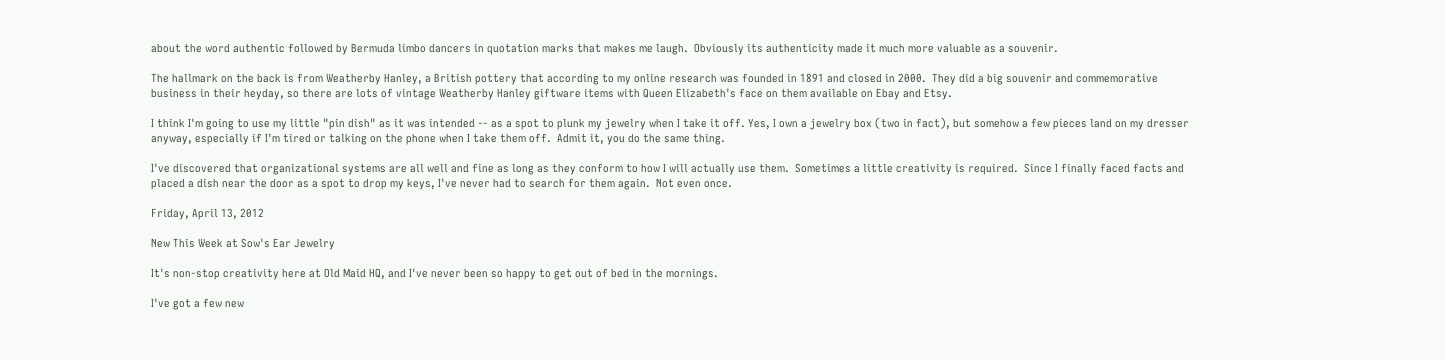about the word authentic followed by Bermuda limbo dancers in quotation marks that makes me laugh.  Obviously its authenticity made it much more valuable as a souvenir.

The hallmark on the back is from Weatherby Hanley, a British pottery that according to my online research was founded in 1891 and closed in 2000.  They did a big souvenir and commemorative business in their heyday, so there are lots of vintage Weatherby Hanley giftware items with Queen Elizabeth's face on them available on Ebay and Etsy.

I think I'm going to use my little "pin dish" as it was intended -- as a spot to plunk my jewelry when I take it off. Yes, I own a jewelry box (two in fact), but somehow a few pieces land on my dresser anyway, especially if I'm tired or talking on the phone when I take them off.  Admit it, you do the same thing.

I've discovered that organizational systems are all well and fine as long as they conform to how I will actually use them.  Sometimes a little creativity is required.  Since I finally faced facts and placed a dish near the door as a spot to drop my keys, I've never had to search for them again.  Not even once.

Friday, April 13, 2012

New This Week at Sow's Ear Jewelry

It's non-stop creativity here at Old Maid HQ, and I've never been so happy to get out of bed in the mornings.

I've got a few new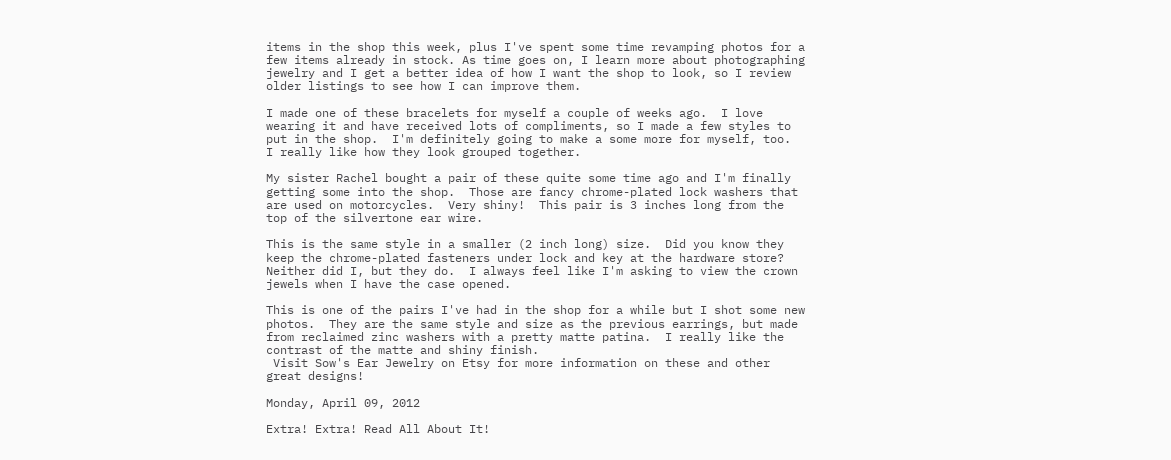items in the shop this week, plus I've spent some time revamping photos for a few items already in stock. As time goes on, I learn more about photographing jewelry and I get a better idea of how I want the shop to look, so I review older listings to see how I can improve them.

I made one of these bracelets for myself a couple of weeks ago.  I love wearing it and have received lots of compliments, so I made a few styles to put in the shop.  I'm definitely going to make a some more for myself, too.  I really like how they look grouped together.

My sister Rachel bought a pair of these quite some time ago and I'm finally getting some into the shop.  Those are fancy chrome-plated lock washers that are used on motorcycles.  Very shiny!  This pair is 3 inches long from the top of the silvertone ear wire.

This is the same style in a smaller (2 inch long) size.  Did you know they keep the chrome-plated fasteners under lock and key at the hardware store?  Neither did I, but they do.  I always feel like I'm asking to view the crown jewels when I have the case opened.

This is one of the pairs I've had in the shop for a while but I shot some new photos.  They are the same style and size as the previous earrings, but made from reclaimed zinc washers with a pretty matte patina.  I really like the contrast of the matte and shiny finish.
 Visit Sow's Ear Jewelry on Etsy for more information on these and other great designs!

Monday, April 09, 2012

Extra! Extra! Read All About It!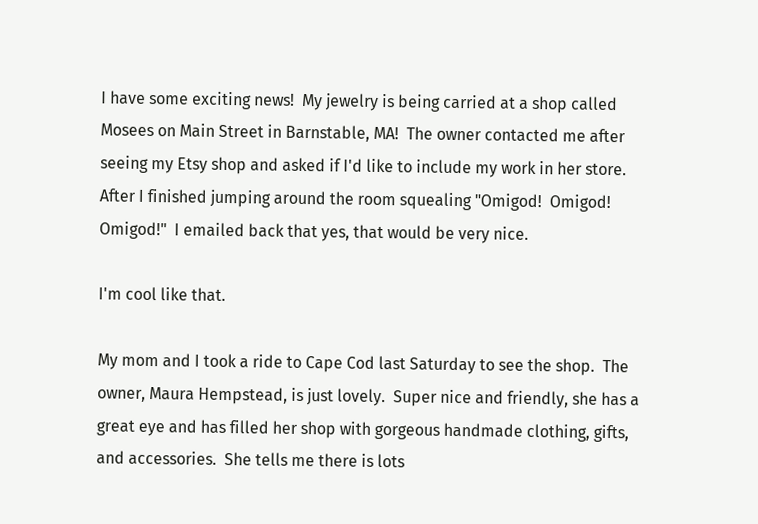I have some exciting news!  My jewelry is being carried at a shop called Mosees on Main Street in Barnstable, MA!  The owner contacted me after seeing my Etsy shop and asked if I'd like to include my work in her store.  After I finished jumping around the room squealing "Omigod!  Omigod!  Omigod!"  I emailed back that yes, that would be very nice.

I'm cool like that.

My mom and I took a ride to Cape Cod last Saturday to see the shop.  The owner, Maura Hempstead, is just lovely.  Super nice and friendly, she has a great eye and has filled her shop with gorgeous handmade clothing, gifts, and accessories.  She tells me there is lots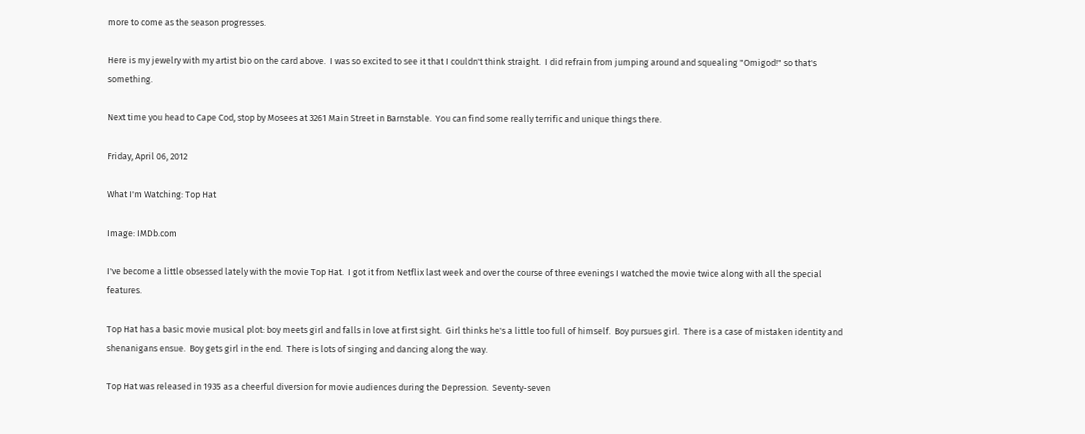more to come as the season progresses.

Here is my jewelry with my artist bio on the card above.  I was so excited to see it that I couldn't think straight.  I did refrain from jumping around and squealing "Omigod!" so that's something.

Next time you head to Cape Cod, stop by Mosees at 3261 Main Street in Barnstable.  You can find some really terrific and unique things there.

Friday, April 06, 2012

What I'm Watching: Top Hat

Image: IMDb.com

I've become a little obsessed lately with the movie Top Hat.  I got it from Netflix last week and over the course of three evenings I watched the movie twice along with all the special features.

Top Hat has a basic movie musical plot: boy meets girl and falls in love at first sight.  Girl thinks he's a little too full of himself.  Boy pursues girl.  There is a case of mistaken identity and shenanigans ensue.  Boy gets girl in the end.  There is lots of singing and dancing along the way.

Top Hat was released in 1935 as a cheerful diversion for movie audiences during the Depression.  Seventy-seven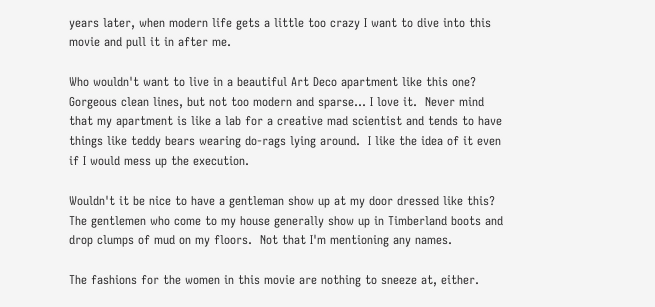years later, when modern life gets a little too crazy I want to dive into this movie and pull it in after me.

Who wouldn't want to live in a beautiful Art Deco apartment like this one?  Gorgeous clean lines, but not too modern and sparse... I love it.  Never mind that my apartment is like a lab for a creative mad scientist and tends to have things like teddy bears wearing do-rags lying around.  I like the idea of it even if I would mess up the execution.

Wouldn't it be nice to have a gentleman show up at my door dressed like this?  The gentlemen who come to my house generally show up in Timberland boots and drop clumps of mud on my floors.  Not that I'm mentioning any names.

The fashions for the women in this movie are nothing to sneeze at, either.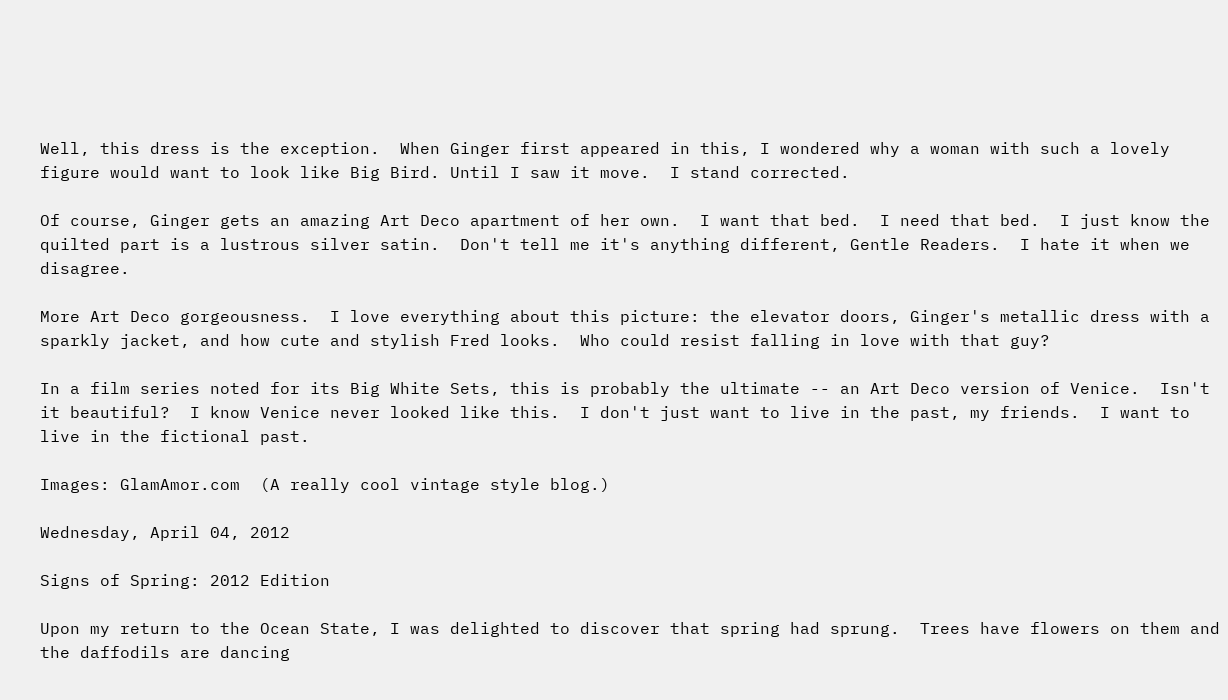Well, this dress is the exception.  When Ginger first appeared in this, I wondered why a woman with such a lovely figure would want to look like Big Bird. Until I saw it move.  I stand corrected.

Of course, Ginger gets an amazing Art Deco apartment of her own.  I want that bed.  I need that bed.  I just know the quilted part is a lustrous silver satin.  Don't tell me it's anything different, Gentle Readers.  I hate it when we disagree.

More Art Deco gorgeousness.  I love everything about this picture: the elevator doors, Ginger's metallic dress with a sparkly jacket, and how cute and stylish Fred looks.  Who could resist falling in love with that guy?

In a film series noted for its Big White Sets, this is probably the ultimate -- an Art Deco version of Venice.  Isn't it beautiful?  I know Venice never looked like this.  I don't just want to live in the past, my friends.  I want to live in the fictional past.

Images: GlamAmor.com  (A really cool vintage style blog.)

Wednesday, April 04, 2012

Signs of Spring: 2012 Edition

Upon my return to the Ocean State, I was delighted to discover that spring had sprung.  Trees have flowers on them and the daffodils are dancing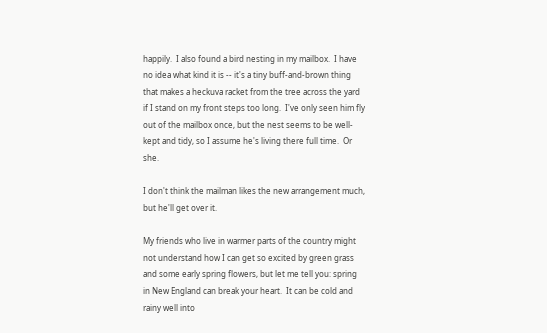happily.  I also found a bird nesting in my mailbox.  I have no idea what kind it is -- it's a tiny buff-and-brown thing that makes a heckuva racket from the tree across the yard if I stand on my front steps too long.  I've only seen him fly out of the mailbox once, but the nest seems to be well-kept and tidy, so I assume he's living there full time.  Or she.

I don't think the mailman likes the new arrangement much, but he'll get over it.

My friends who live in warmer parts of the country might not understand how I can get so excited by green grass and some early spring flowers, but let me tell you: spring in New England can break your heart.  It can be cold and rainy well into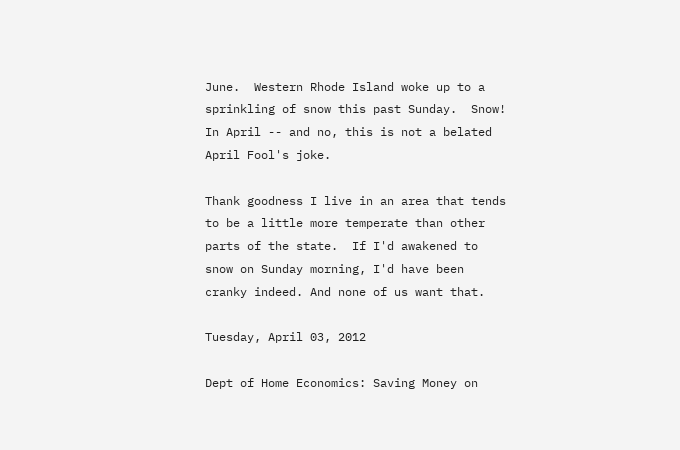June.  Western Rhode Island woke up to a sprinkling of snow this past Sunday.  Snow!  In April -- and no, this is not a belated April Fool's joke.

Thank goodness I live in an area that tends to be a little more temperate than other parts of the state.  If I'd awakened to snow on Sunday morning, I'd have been cranky indeed. And none of us want that.

Tuesday, April 03, 2012

Dept of Home Economics: Saving Money on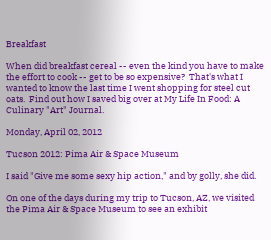Breakfast

When did breakfast cereal -- even the kind you have to make the effort to cook -- get to be so expensive?  That's what I wanted to know the last time I went shopping for steel cut oats.  Find out how I saved big over at My Life In Food: A Culinary "Art" Journal.

Monday, April 02, 2012

Tucson 2012: Pima Air & Space Museum

I said "Give me some sexy hip action," and by golly, she did.

On one of the days during my trip to Tucson, AZ, we visited the Pima Air & Space Museum to see an exhibit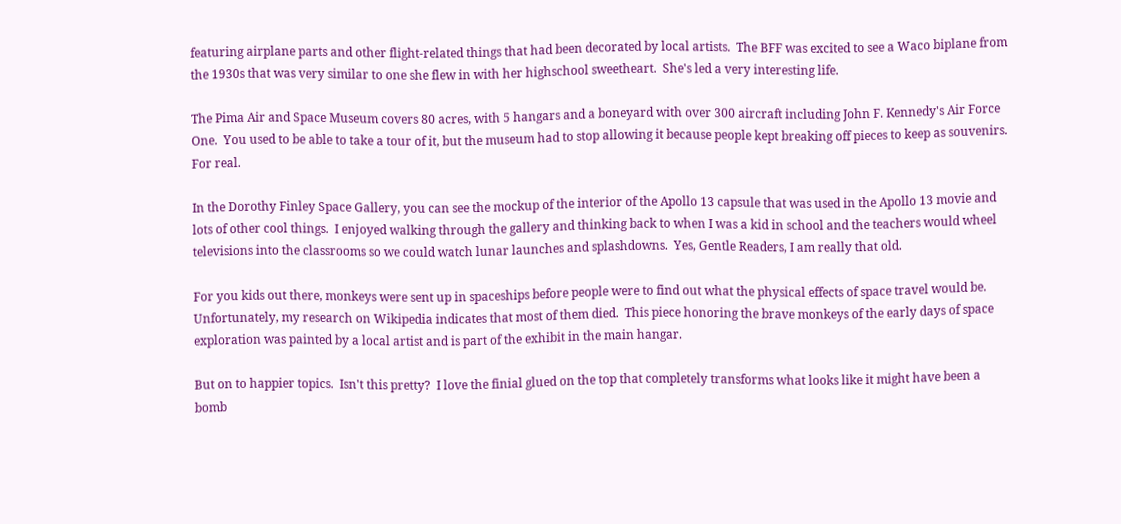featuring airplane parts and other flight-related things that had been decorated by local artists.  The BFF was excited to see a Waco biplane from the 1930s that was very similar to one she flew in with her highschool sweetheart.  She's led a very interesting life.

The Pima Air and Space Museum covers 80 acres, with 5 hangars and a boneyard with over 300 aircraft including John F. Kennedy's Air Force One.  You used to be able to take a tour of it, but the museum had to stop allowing it because people kept breaking off pieces to keep as souvenirs.  For real.

In the Dorothy Finley Space Gallery, you can see the mockup of the interior of the Apollo 13 capsule that was used in the Apollo 13 movie and lots of other cool things.  I enjoyed walking through the gallery and thinking back to when I was a kid in school and the teachers would wheel televisions into the classrooms so we could watch lunar launches and splashdowns.  Yes, Gentle Readers, I am really that old.

For you kids out there, monkeys were sent up in spaceships before people were to find out what the physical effects of space travel would be.  Unfortunately, my research on Wikipedia indicates that most of them died.  This piece honoring the brave monkeys of the early days of space exploration was painted by a local artist and is part of the exhibit in the main hangar.

But on to happier topics.  Isn't this pretty?  I love the finial glued on the top that completely transforms what looks like it might have been a bomb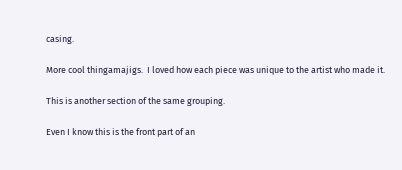casing.

More cool thingamajigs.  I loved how each piece was unique to the artist who made it.

This is another section of the same grouping.

Even I know this is the front part of an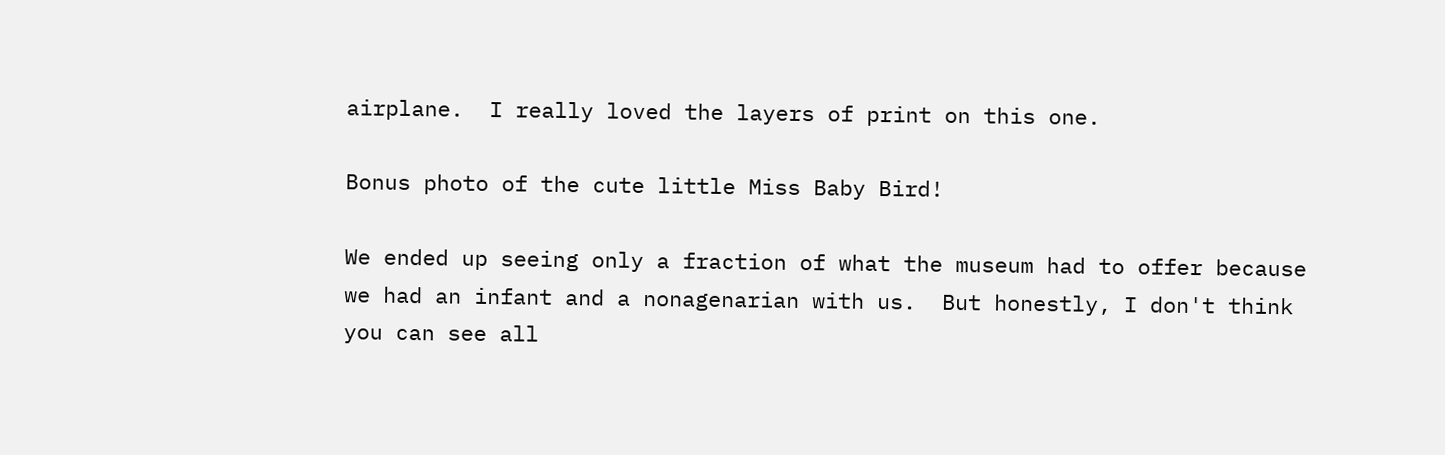airplane.  I really loved the layers of print on this one.

Bonus photo of the cute little Miss Baby Bird!

We ended up seeing only a fraction of what the museum had to offer because we had an infant and a nonagenarian with us.  But honestly, I don't think you can see all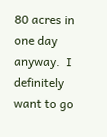80 acres in one day anyway.  I definitely want to go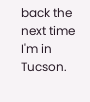back the next time I'm in Tucson.